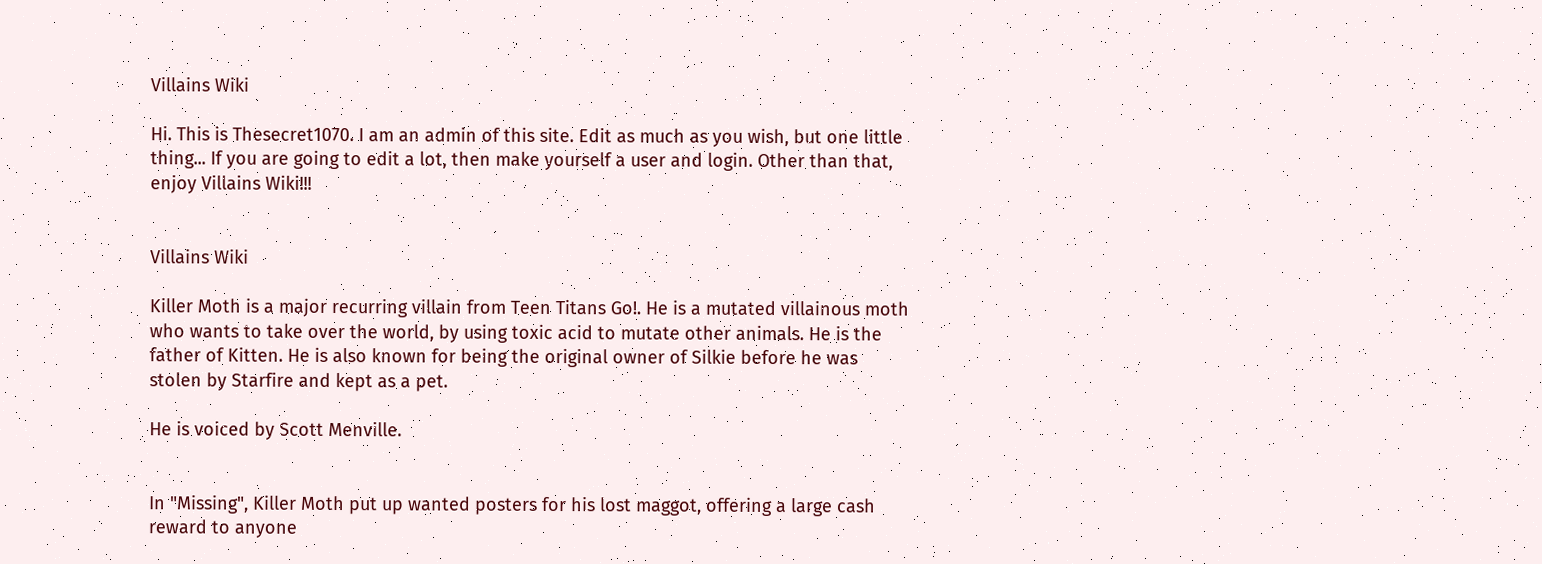Villains Wiki

Hi. This is Thesecret1070. I am an admin of this site. Edit as much as you wish, but one little thing... If you are going to edit a lot, then make yourself a user and login. Other than that, enjoy Villains Wiki!!!


Villains Wiki

Killer Moth is a major recurring villain from Teen Titans Go!. He is a mutated villainous moth who wants to take over the world, by using toxic acid to mutate other animals. He is the father of Kitten. He is also known for being the original owner of Silkie before he was stolen by Starfire and kept as a pet.

He is voiced by Scott Menville.


In "Missing", Killer Moth put up wanted posters for his lost maggot, offering a large cash reward to anyone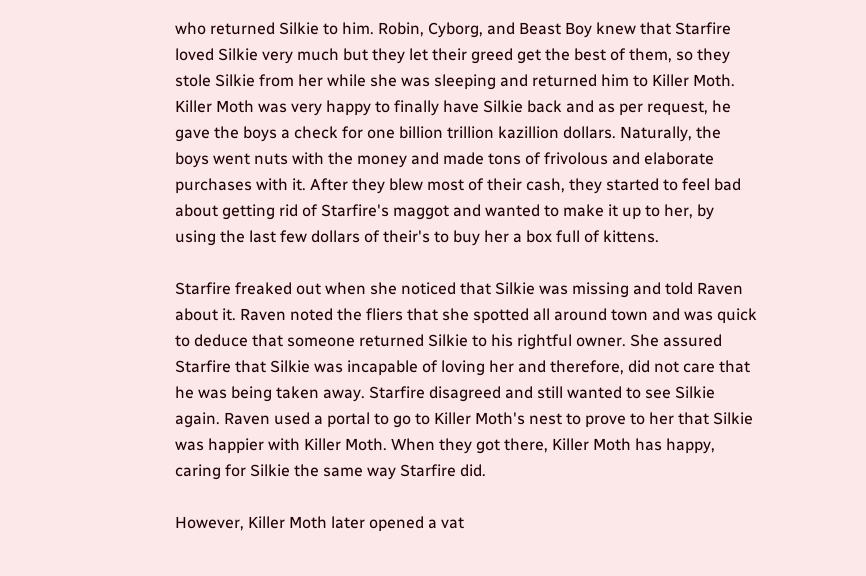who returned Silkie to him. Robin, Cyborg, and Beast Boy knew that Starfire loved Silkie very much but they let their greed get the best of them, so they stole Silkie from her while she was sleeping and returned him to Killer Moth. Killer Moth was very happy to finally have Silkie back and as per request, he gave the boys a check for one billion trillion kazillion dollars. Naturally, the boys went nuts with the money and made tons of frivolous and elaborate purchases with it. After they blew most of their cash, they started to feel bad about getting rid of Starfire's maggot and wanted to make it up to her, by using the last few dollars of their's to buy her a box full of kittens.

Starfire freaked out when she noticed that Silkie was missing and told Raven about it. Raven noted the fliers that she spotted all around town and was quick to deduce that someone returned Silkie to his rightful owner. She assured Starfire that Silkie was incapable of loving her and therefore, did not care that he was being taken away. Starfire disagreed and still wanted to see Silkie again. Raven used a portal to go to Killer Moth's nest to prove to her that Silkie was happier with Killer Moth. When they got there, Killer Moth has happy, caring for Silkie the same way Starfire did.

However, Killer Moth later opened a vat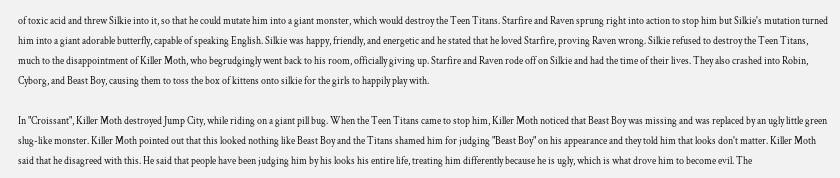of toxic acid and threw Silkie into it, so that he could mutate him into a giant monster, which would destroy the Teen Titans. Starfire and Raven sprung right into action to stop him but Silkie's mutation turned him into a giant adorable butterfly, capable of speaking English. Silkie was happy, friendly, and energetic and he stated that he loved Starfire, proving Raven wrong. Silkie refused to destroy the Teen Titans, much to the disappointment of Killer Moth, who begrudgingly went back to his room, officially giving up. Starfire and Raven rode off on Silkie and had the time of their lives. They also crashed into Robin, Cyborg, and Beast Boy, causing them to toss the box of kittens onto silkie for the girls to happily play with.

In "Croissant", Killer Moth destroyed Jump City, while riding on a giant pill bug. When the Teen Titans came to stop him, Killer Moth noticed that Beast Boy was missing and was replaced by an ugly little green slug-like monster. Killer Moth pointed out that this looked nothing like Beast Boy and the Titans shamed him for judging "Beast Boy" on his appearance and they told him that looks don't matter. Killer Moth said that he disagreed with this. He said that people have been judging him by his looks his entire life, treating him differently because he is ugly, which is what drove him to become evil. The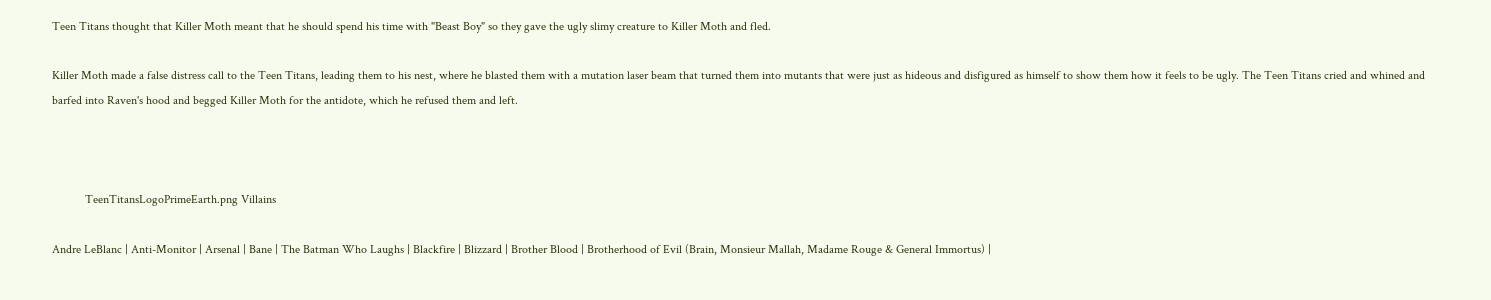Teen Titans thought that Killer Moth meant that he should spend his time with "Beast Boy" so they gave the ugly slimy creature to Killer Moth and fled.

Killer Moth made a false distress call to the Teen Titans, leading them to his nest, where he blasted them with a mutation laser beam that turned them into mutants that were just as hideous and disfigured as himself to show them how it feels to be ugly. The Teen Titans cried and whined and barfed into Raven's hood and begged Killer Moth for the antidote, which he refused them and left.



           TeenTitansLogoPrimeEarth.png Villains

Andre LeBlanc | Anti-Monitor | Arsenal | Bane | The Batman Who Laughs | Blackfire | Blizzard | Brother Blood | Brotherhood of Evil (Brain, Monsieur Mallah, Madame Rouge & General Immortus) |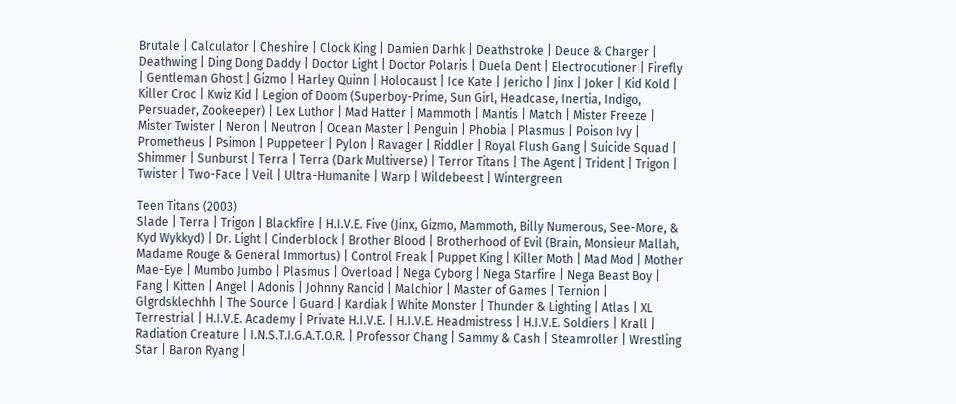Brutale | Calculator | Cheshire | Clock King | Damien Darhk | Deathstroke | Deuce & Charger | Deathwing | Ding Dong Daddy | Doctor Light | Doctor Polaris | Duela Dent | Electrocutioner | Firefly | Gentleman Ghost | Gizmo | Harley Quinn | Holocaust | Ice Kate | Jericho | Jinx | Joker | Kid Kold | Killer Croc | Kwiz Kid | Legion of Doom (Superboy-Prime, Sun Girl, Headcase, Inertia, Indigo, Persuader, Zookeeper) | Lex Luthor | Mad Hatter | Mammoth | Mantis | Match | Mister Freeze | Mister Twister | Neron | Neutron | Ocean Master | Penguin | Phobia | Plasmus | Poison Ivy | Prometheus | Psimon | Puppeteer | Pylon | Ravager | Riddler | Royal Flush Gang | Suicide Squad | Shimmer | Sunburst | Terra | Terra (Dark Multiverse) | Terror Titans | The Agent | Trident | Trigon | Twister | Two-Face | Veil | Ultra-Humanite | Warp | Wildebeest | Wintergreen

Teen Titans (2003)
Slade | Terra | Trigon | Blackfire | H.I.V.E. Five (Jinx, Gizmo, Mammoth, Billy Numerous, See-More, & Kyd Wykkyd) | Dr. Light | Cinderblock | Brother Blood | Brotherhood of Evil (Brain, Monsieur Mallah, Madame Rouge & General Immortus) | Control Freak | Puppet King | Killer Moth | Mad Mod | Mother Mae-Eye | Mumbo Jumbo | Plasmus | Overload | Nega Cyborg | Nega Starfire | Nega Beast Boy | Fang | Kitten | Angel | Adonis | Johnny Rancid | Malchior | Master of Games | Ternion | Glgrdsklechhh | The Source | Guard | Kardiak | White Monster | Thunder & Lighting | Atlas | XL Terrestrial | H.I.V.E. Academy | Private H.I.V.E. | H.I.V.E. Headmistress | H.I.V.E. Soldiers | Krall | Radiation Creature | I.N.S.T.I.G.A.T.O.R. | Professor Chang | Sammy & Cash | Steamroller | Wrestling Star | Baron Ryang |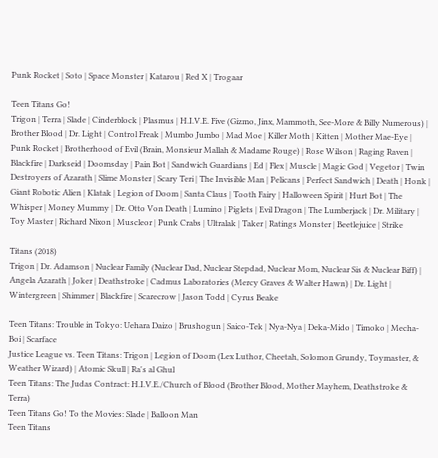Punk Rocket | Soto | Space Monster | Katarou | Red X | Trogaar

Teen Titans Go!
Trigon | Terra | Slade | Cinderblock | Plasmus | H.I.V.E. Five (Gizmo, Jinx, Mammoth, See-More & Billy Numerous) | Brother Blood | Dr. Light | Control Freak | Mumbo Jumbo | Mad Moe | Killer Moth | Kitten | Mother Mae-Eye | Punk Rocket | Brotherhood of Evil (Brain, Monsieur Mallah & Madame Rouge) | Rose Wilson | Raging Raven | Blackfire | Darkseid | Doomsday | Pain Bot | Sandwich Guardians | Ed | Flex | Muscle | Magic God | Vegetor | Twin Destroyers of Azarath | Slime Monster | Scary Teri | The Invisible Man | Pelicans | Perfect Sandwich | Death | Honk | Giant Robotic Alien | Klatak | Legion of Doom | Santa Claus | Tooth Fairy | Halloween Spirit | Hurt Bot | The Whisper | Money Mummy | Dr. Otto Von Death | Lumino | Piglets | Evil Dragon | The Lumberjack | Dr. Military | Toy Master | Richard Nixon | Muscleor | Punk Crabs | Ultralak | Taker | Ratings Monster | Beetlejuice | Strike

Titans (2018)
Trigon | Dr. Adamson | Nuclear Family (Nuclear Dad, Nuclear Stepdad, Nuclear Mom, Nuclear Sis & Nuclear Biff) | Angela Azarath | Joker | Deathstroke | Cadmus Laboratories (Mercy Graves & Walter Hawn) | Dr. Light | Wintergreen | Shimmer | Blackfire | Scarecrow | Jason Todd | Cyrus Beake

Teen Titans: Trouble in Tokyo: Uehara Daizo | Brushogun | Saico-Tek | Nya-Nya | Deka-Mido | Timoko | Mecha-Boi | Scarface
Justice League vs. Teen Titans: Trigon | Legion of Doom (Lex Luthor, Cheetah, Solomon Grundy, Toymaster, & Weather Wizard) | Atomic Skull | Ra's al Ghul
Teen Titans: The Judas Contract: H.I.V.E./Church of Blood (Brother Blood, Mother Mayhem, Deathstroke & Terra)
Teen Titans Go! To the Movies: Slade | Balloon Man
Teen Titans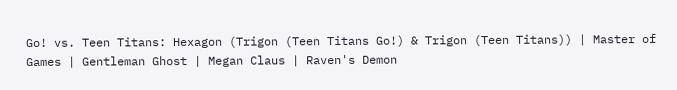Go! vs. Teen Titans: Hexagon (Trigon (Teen Titans Go!) & Trigon (Teen Titans)) | Master of Games | Gentleman Ghost | Megan Claus | Raven's Demon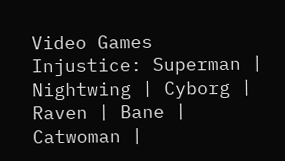Video Games
Injustice: Superman | Nightwing | Cyborg | Raven | Bane | Catwoman |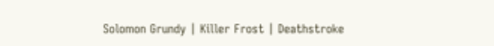Solomon Grundy | Killer Frost | Deathstroke